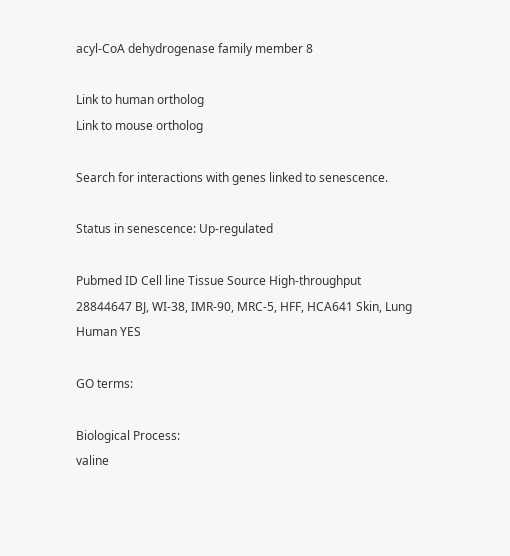acyl-CoA dehydrogenase family member 8

Link to human ortholog
Link to mouse ortholog

Search for interactions with genes linked to senescence.

Status in senescence: Up-regulated

Pubmed ID Cell line Tissue Source High-throughput
28844647 BJ, WI-38, IMR-90, MRC-5, HFF, HCA641 Skin, Lung Human YES

GO terms:

Biological Process:
valine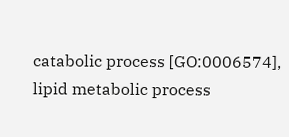catabolic process [GO:0006574],
lipid metabolic process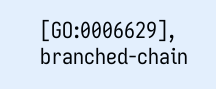[GO:0006629],
branched-chain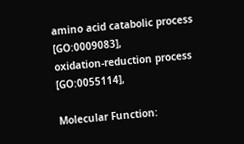amino acid catabolic process [GO:0009083],
oxidation-reduction process [GO:0055114],

Molecular Function: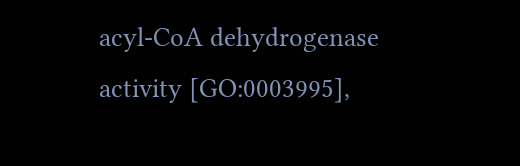acyl-CoA dehydrogenase activity [GO:0003995],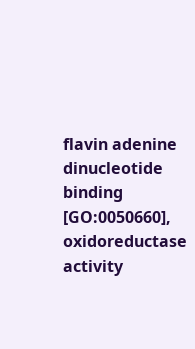flavin adenine dinucleotide binding [GO:0050660],
oxidoreductase activity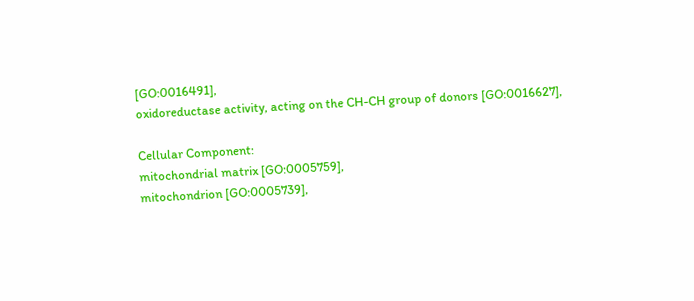[GO:0016491],
oxidoreductase activity, acting on the CH-CH group of donors [GO:0016627],

Cellular Component:
mitochondrial matrix [GO:0005759],
mitochondrion [GO:0005739],